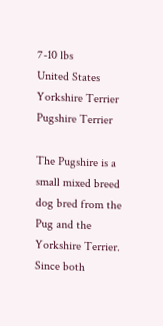7-10 lbs
United States
Yorkshire Terrier
Pugshire Terrier

The Pugshire is a small mixed breed dog bred from the Pug and the Yorkshire Terrier. Since both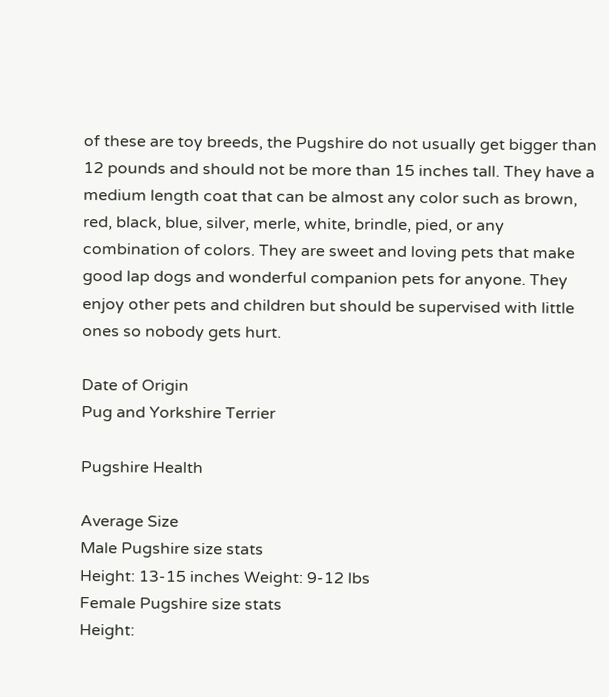of these are toy breeds, the Pugshire do not usually get bigger than 12 pounds and should not be more than 15 inches tall. They have a medium length coat that can be almost any color such as brown, red, black, blue, silver, merle, white, brindle, pied, or any combination of colors. They are sweet and loving pets that make good lap dogs and wonderful companion pets for anyone. They enjoy other pets and children but should be supervised with little ones so nobody gets hurt.

Date of Origin
Pug and Yorkshire Terrier

Pugshire Health

Average Size
Male Pugshire size stats
Height: 13-15 inches Weight: 9-12 lbs
Female Pugshire size stats
Height: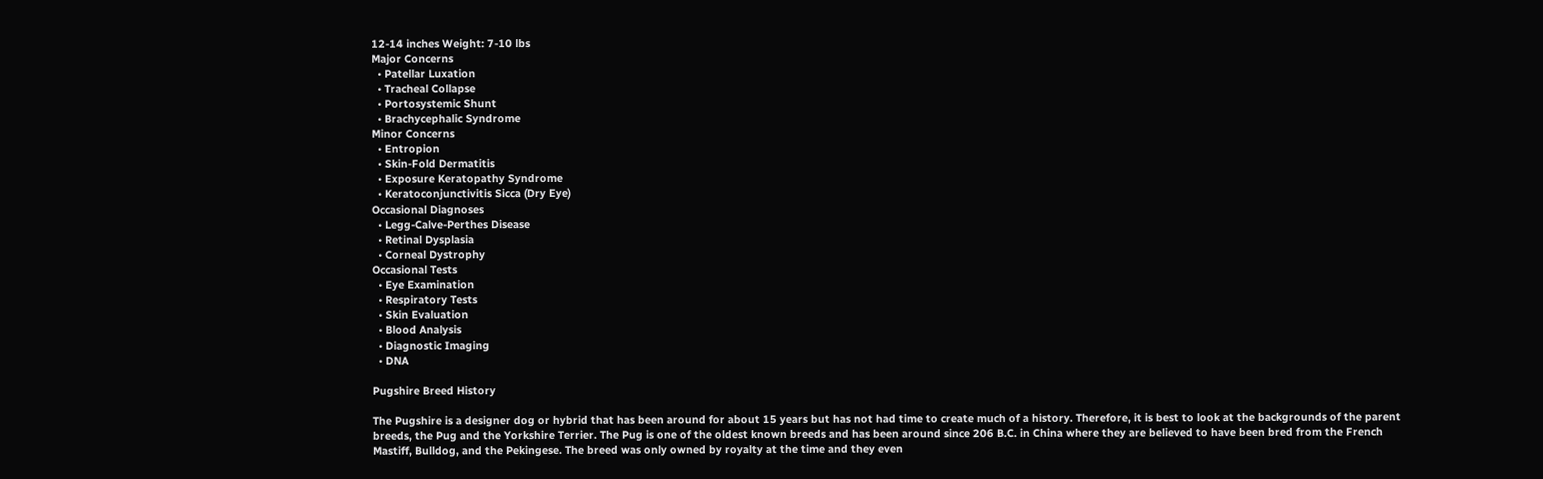12-14 inches Weight: 7-10 lbs
Major Concerns
  • Patellar Luxation
  • Tracheal Collapse
  • Portosystemic Shunt
  • Brachycephalic Syndrome
Minor Concerns
  • Entropion
  • Skin-Fold Dermatitis
  • Exposure Keratopathy Syndrome
  • Keratoconjunctivitis Sicca (Dry Eye)
Occasional Diagnoses
  • Legg-Calve-Perthes Disease
  • Retinal Dysplasia
  • Corneal Dystrophy
Occasional Tests
  • Eye Examination
  • Respiratory Tests
  • Skin Evaluation
  • Blood Analysis
  • Diagnostic Imaging
  • DNA

Pugshire Breed History

The Pugshire is a designer dog or hybrid that has been around for about 15 years but has not had time to create much of a history. Therefore, it is best to look at the backgrounds of the parent breeds, the Pug and the Yorkshire Terrier. The Pug is one of the oldest known breeds and has been around since 206 B.C. in China where they are believed to have been bred from the French Mastiff, Bulldog, and the Pekingese. The breed was only owned by royalty at the time and they even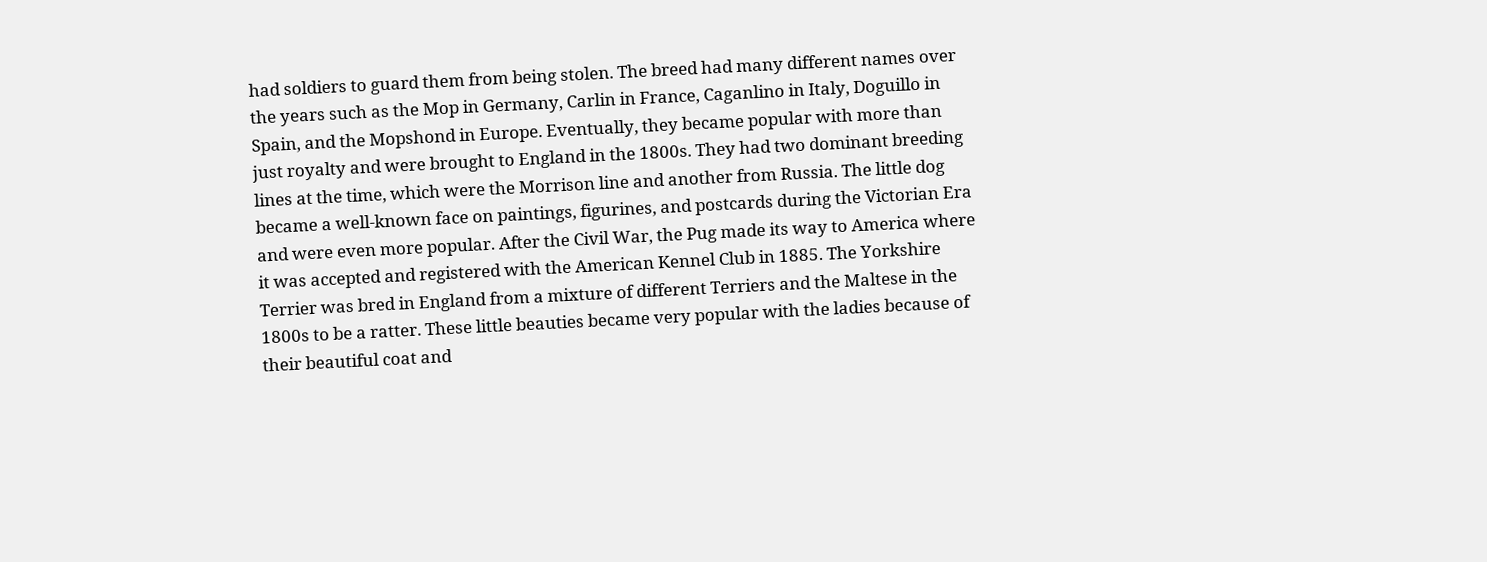had soldiers to guard them from being stolen. The breed had many different names over the years such as the Mop in Germany, Carlin in France, Caganlino in Italy, Doguillo in Spain, and the Mopshond in Europe. Eventually, they became popular with more than just royalty and were brought to England in the 1800s. They had two dominant breeding lines at the time, which were the Morrison line and another from Russia. The little dog became a well-known face on paintings, figurines, and postcards during the Victorian Era and were even more popular. After the Civil War, the Pug made its way to America where it was accepted and registered with the American Kennel Club in 1885. The Yorkshire Terrier was bred in England from a mixture of different Terriers and the Maltese in the 1800s to be a ratter. These little beauties became very popular with the ladies because of their beautiful coat and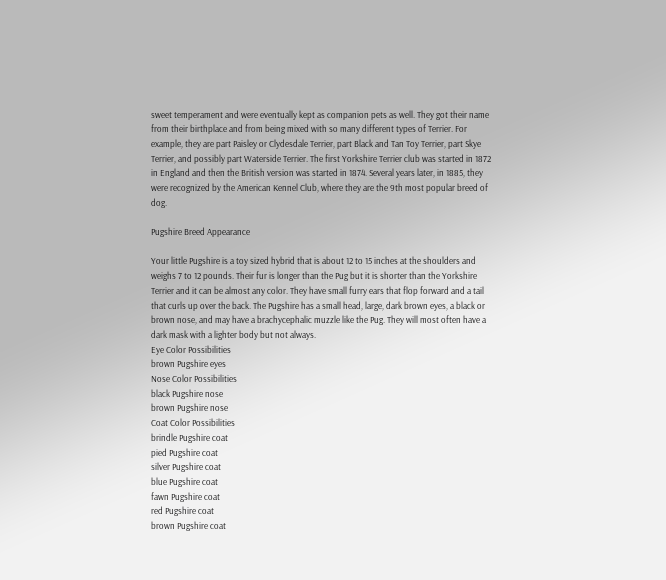sweet temperament and were eventually kept as companion pets as well. They got their name from their birthplace and from being mixed with so many different types of Terrier. For example, they are part Paisley or Clydesdale Terrier, part Black and Tan Toy Terrier, part Skye Terrier, and possibly part Waterside Terrier. The first Yorkshire Terrier club was started in 1872 in England and then the British version was started in 1874. Several years later, in 1885, they were recognized by the American Kennel Club, where they are the 9th most popular breed of dog.

Pugshire Breed Appearance

Your little Pugshire is a toy sized hybrid that is about 12 to 15 inches at the shoulders and weighs 7 to 12 pounds. Their fur is longer than the Pug but it is shorter than the Yorkshire Terrier and it can be almost any color. They have small furry ears that flop forward and a tail that curls up over the back. The Pugshire has a small head, large, dark brown eyes, a black or brown nose, and may have a brachycephalic muzzle like the Pug. They will most often have a dark mask with a lighter body but not always.
Eye Color Possibilities
brown Pugshire eyes
Nose Color Possibilities
black Pugshire nose
brown Pugshire nose
Coat Color Possibilities
brindle Pugshire coat
pied Pugshire coat
silver Pugshire coat
blue Pugshire coat
fawn Pugshire coat
red Pugshire coat
brown Pugshire coat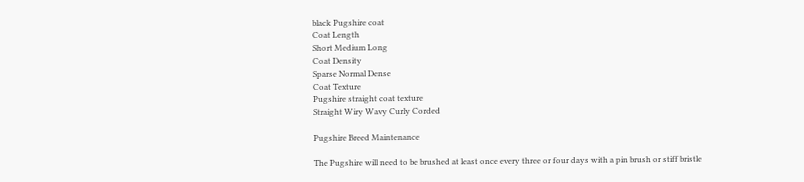black Pugshire coat
Coat Length
Short Medium Long
Coat Density
Sparse Normal Dense
Coat Texture
Pugshire straight coat texture
Straight Wiry Wavy Curly Corded

Pugshire Breed Maintenance

The Pugshire will need to be brushed at least once every three or four days with a pin brush or stiff bristle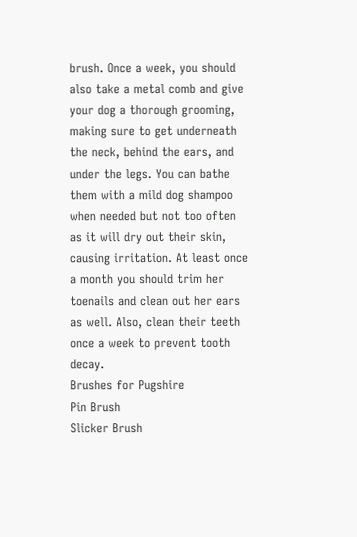brush. Once a week, you should also take a metal comb and give your dog a thorough grooming, making sure to get underneath the neck, behind the ears, and under the legs. You can bathe them with a mild dog shampoo when needed but not too often as it will dry out their skin, causing irritation. At least once a month you should trim her toenails and clean out her ears as well. Also, clean their teeth once a week to prevent tooth decay.
Brushes for Pugshire
Pin Brush
Slicker Brush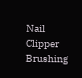Nail Clipper
Brushing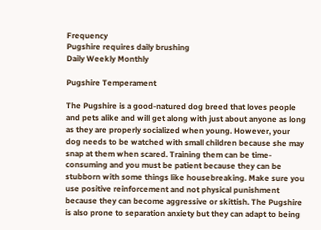Frequency
Pugshire requires daily brushing
Daily Weekly Monthly

Pugshire Temperament

The Pugshire is a good-natured dog breed that loves people and pets alike and will get along with just about anyone as long as they are properly socialized when young. However, your dog needs to be watched with small children because she may snap at them when scared. Training them can be time-consuming and you must be patient because they can be stubborn with some things like housebreaking. Make sure you use positive reinforcement and not physical punishment because they can become aggressive or skittish. The Pugshire is also prone to separation anxiety but they can adapt to being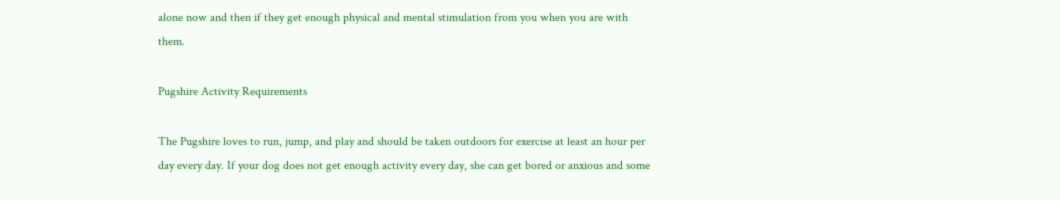alone now and then if they get enough physical and mental stimulation from you when you are with them.

Pugshire Activity Requirements

The Pugshire loves to run, jump, and play and should be taken outdoors for exercise at least an hour per day every day. If your dog does not get enough activity every day, she can get bored or anxious and some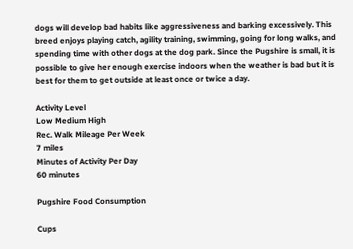dogs will develop bad habits like aggressiveness and barking excessively. This breed enjoys playing catch, agility training, swimming, going for long walks, and spending time with other dogs at the dog park. Since the Pugshire is small, it is possible to give her enough exercise indoors when the weather is bad but it is best for them to get outside at least once or twice a day.

Activity Level
Low Medium High
Rec. Walk Mileage Per Week
7 miles
Minutes of Activity Per Day
60 minutes

Pugshire Food Consumption

Cups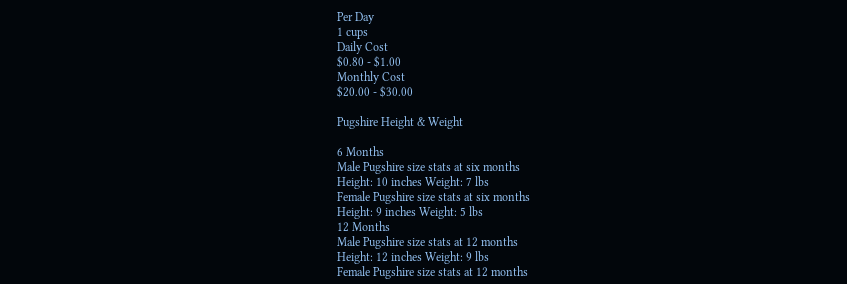Per Day
1 cups
Daily Cost
$0.80 - $1.00
Monthly Cost
$20.00 - $30.00

Pugshire Height & Weight

6 Months
Male Pugshire size stats at six months
Height: 10 inches Weight: 7 lbs
Female Pugshire size stats at six months
Height: 9 inches Weight: 5 lbs
12 Months
Male Pugshire size stats at 12 months
Height: 12 inches Weight: 9 lbs
Female Pugshire size stats at 12 months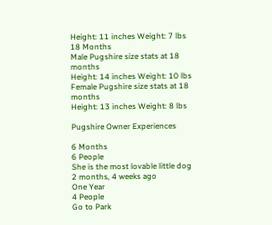Height: 11 inches Weight: 7 lbs
18 Months
Male Pugshire size stats at 18 months
Height: 14 inches Weight: 10 lbs
Female Pugshire size stats at 18 months
Height: 13 inches Weight: 8 lbs

Pugshire Owner Experiences

6 Months
6 People
She is the most lovable little dog
2 months, 4 weeks ago
One Year
4 People
Go to Park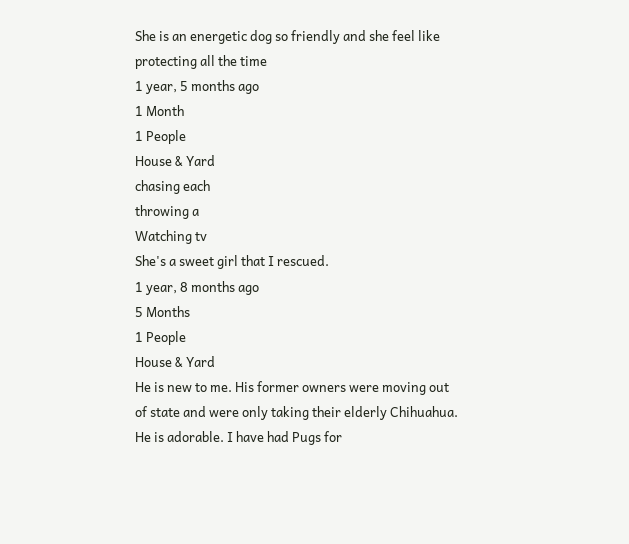She is an energetic dog so friendly and she feel like protecting all the time
1 year, 5 months ago
1 Month
1 People
House & Yard
chasing each
throwing a
Watching tv
She's a sweet girl that I rescued.
1 year, 8 months ago
5 Months
1 People
House & Yard
He is new to me. His former owners were moving out of state and were only taking their elderly Chihuahua. He is adorable. I have had Pugs for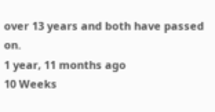over 13 years and both have passed on.
1 year, 11 months ago
10 Weeks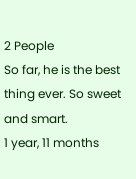2 People
So far, he is the best thing ever. So sweet and smart.
1 year, 11 months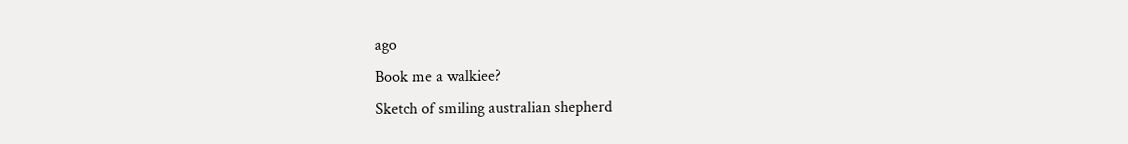ago
Book me a walkiee?
Sketch of smiling australian shepherd